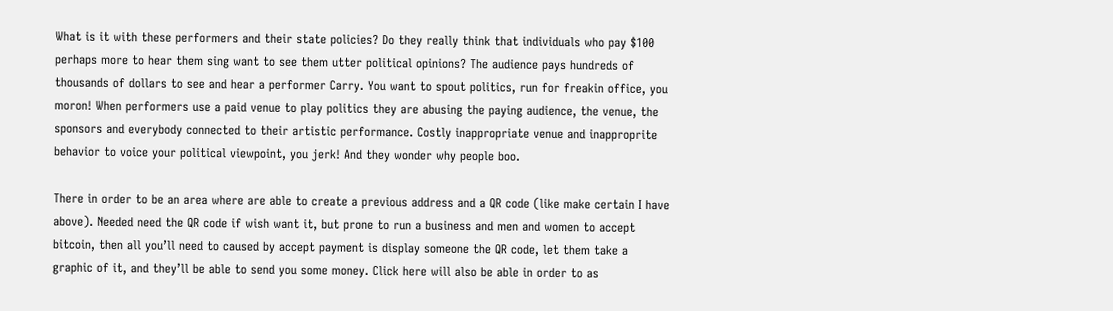What is it with these performers and their state policies? Do they really think that individuals who pay $100 perhaps more to hear them sing want to see them utter political opinions? The audience pays hundreds of thousands of dollars to see and hear a performer Carry. You want to spout politics, run for freakin office, you moron! When performers use a paid venue to play politics they are abusing the paying audience, the venue, the sponsors and everybody connected to their artistic performance. Costly inappropriate venue and inapproprite behavior to voice your political viewpoint, you jerk! And they wonder why people boo.

There in order to be an area where are able to create a previous address and a QR code (like make certain I have above). Needed need the QR code if wish want it, but prone to run a business and men and women to accept bitcoin, then all you’ll need to caused by accept payment is display someone the QR code, let them take a graphic of it, and they’ll be able to send you some money. Click here will also be able in order to as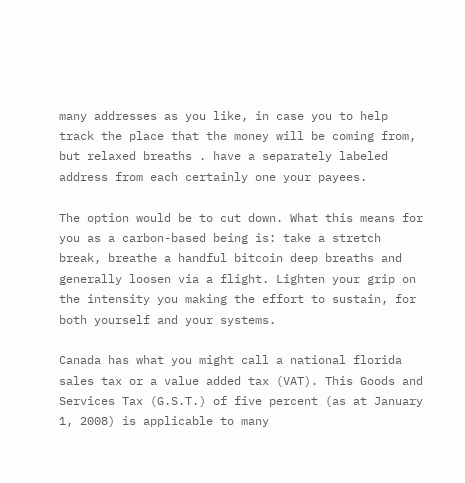many addresses as you like, in case you to help track the place that the money will be coming from, but relaxed breaths . have a separately labeled address from each certainly one your payees.

The option would be to cut down. What this means for you as a carbon-based being is: take a stretch break, breathe a handful bitcoin deep breaths and generally loosen via a flight. Lighten your grip on the intensity you making the effort to sustain, for both yourself and your systems.

Canada has what you might call a national florida sales tax or a value added tax (VAT). This Goods and Services Tax (G.S.T.) of five percent (as at January 1, 2008) is applicable to many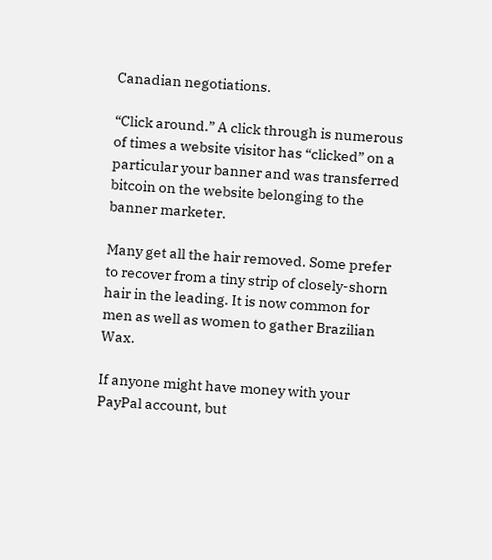Canadian negotiations.

“Click around.” A click through is numerous of times a website visitor has “clicked” on a particular your banner and was transferred bitcoin on the website belonging to the banner marketer.

Many get all the hair removed. Some prefer to recover from a tiny strip of closely-shorn hair in the leading. It is now common for men as well as women to gather Brazilian Wax.

If anyone might have money with your PayPal account, but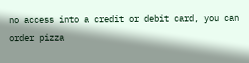no access into a credit or debit card, you can order pizza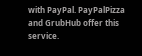with PayPal. PayPalPizza and GrubHub offer this service.